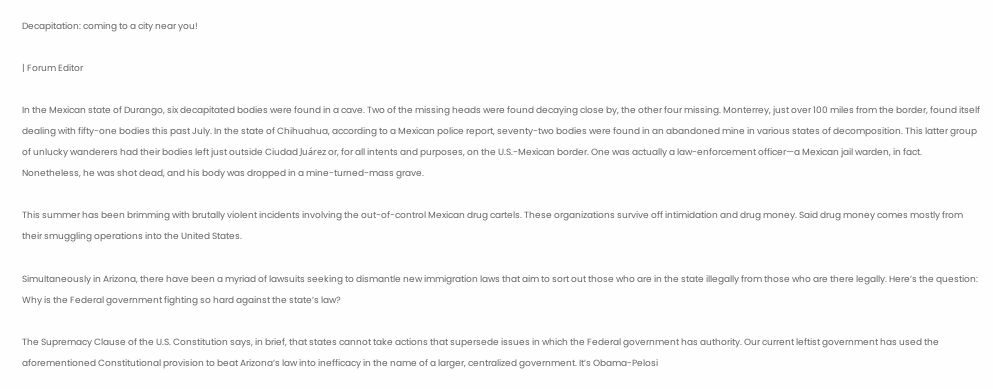Decapitation: coming to a city near you!

| Forum Editor

In the Mexican state of Durango, six decapitated bodies were found in a cave. Two of the missing heads were found decaying close by, the other four missing. Monterrey, just over 100 miles from the border, found itself dealing with fifty-one bodies this past July. In the state of Chihuahua, according to a Mexican police report, seventy-two bodies were found in an abandoned mine in various states of decomposition. This latter group of unlucky wanderers had their bodies left just outside Ciudad Juárez or, for all intents and purposes, on the U.S.-Mexican border. One was actually a law-enforcement officer—a Mexican jail warden, in fact. Nonetheless, he was shot dead, and his body was dropped in a mine-turned-mass grave.

This summer has been brimming with brutally violent incidents involving the out-of-control Mexican drug cartels. These organizations survive off intimidation and drug money. Said drug money comes mostly from their smuggling operations into the United States.

Simultaneously in Arizona, there have been a myriad of lawsuits seeking to dismantle new immigration laws that aim to sort out those who are in the state illegally from those who are there legally. Here’s the question: Why is the Federal government fighting so hard against the state’s law?

The Supremacy Clause of the U.S. Constitution says, in brief, that states cannot take actions that supersede issues in which the Federal government has authority. Our current leftist government has used the aforementioned Constitutional provision to beat Arizona’s law into inefficacy in the name of a larger, centralized government. It’s Obama-Pelosi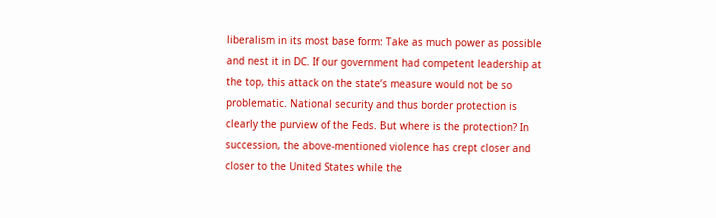liberalism in its most base form: Take as much power as possible and nest it in DC. If our government had competent leadership at the top, this attack on the state’s measure would not be so problematic. National security and thus border protection is clearly the purview of the Feds. But where is the protection? In succession, the above-mentioned violence has crept closer and closer to the United States while the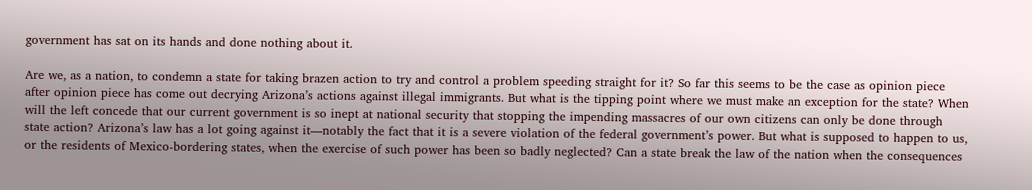government has sat on its hands and done nothing about it.

Are we, as a nation, to condemn a state for taking brazen action to try and control a problem speeding straight for it? So far this seems to be the case as opinion piece after opinion piece has come out decrying Arizona’s actions against illegal immigrants. But what is the tipping point where we must make an exception for the state? When will the left concede that our current government is so inept at national security that stopping the impending massacres of our own citizens can only be done through state action? Arizona’s law has a lot going against it—notably the fact that it is a severe violation of the federal government’s power. But what is supposed to happen to us, or the residents of Mexico-bordering states, when the exercise of such power has been so badly neglected? Can a state break the law of the nation when the consequences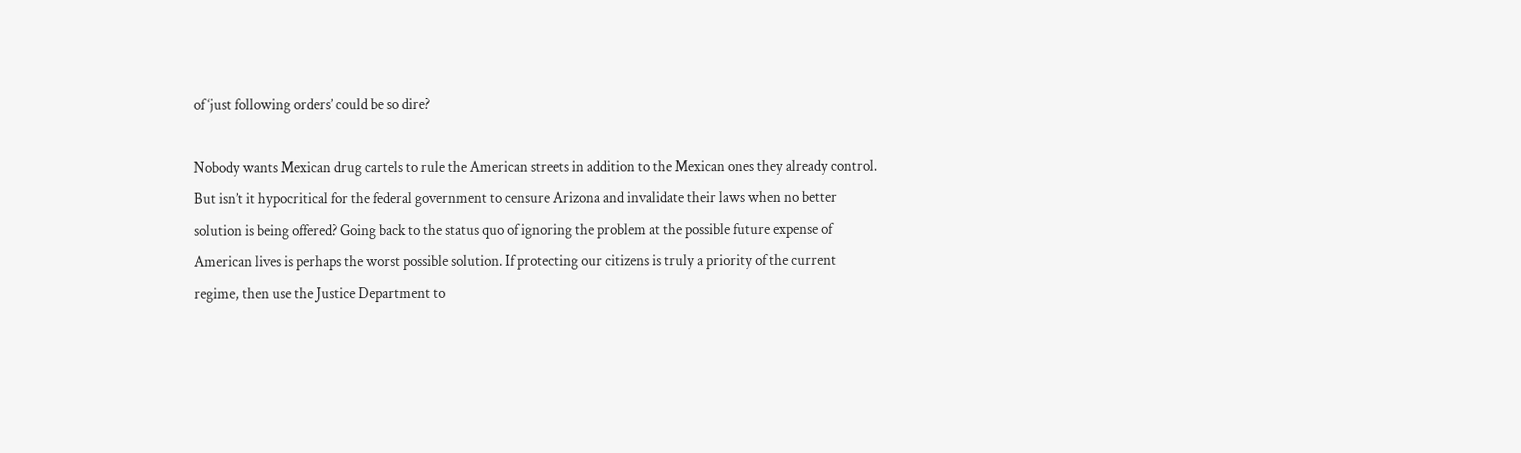of ‘just following orders’ could be so dire?

Nobody wants Mexican drug cartels to rule the American streets in addition to the Mexican ones they already control. But isn’t it hypocritical for the federal government to censure Arizona and invalidate their laws when no better solution is being offered? Going back to the status quo of ignoring the problem at the possible future expense of American lives is perhaps the worst possible solution. If protecting our citizens is truly a priority of the current regime, then use the Justice Department to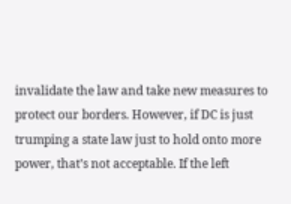invalidate the law and take new measures to protect our borders. However, if DC is just trumping a state law just to hold onto more power, that’s not acceptable. If the left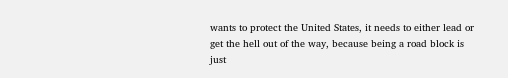wants to protect the United States, it needs to either lead or get the hell out of the way, because being a road block is just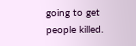going to get people killed.